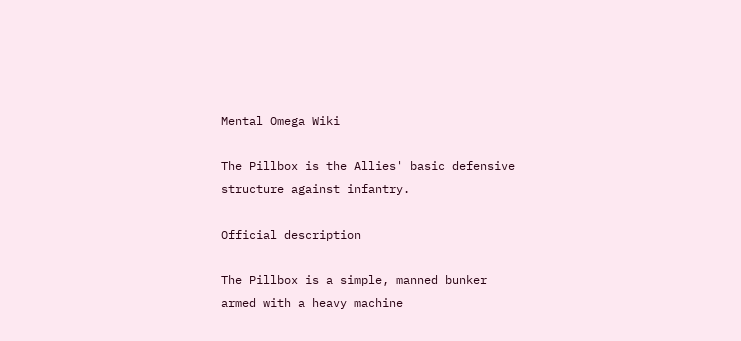Mental Omega Wiki

The Pillbox is the Allies' basic defensive structure against infantry.

Official description

The Pillbox is a simple, manned bunker armed with a heavy machine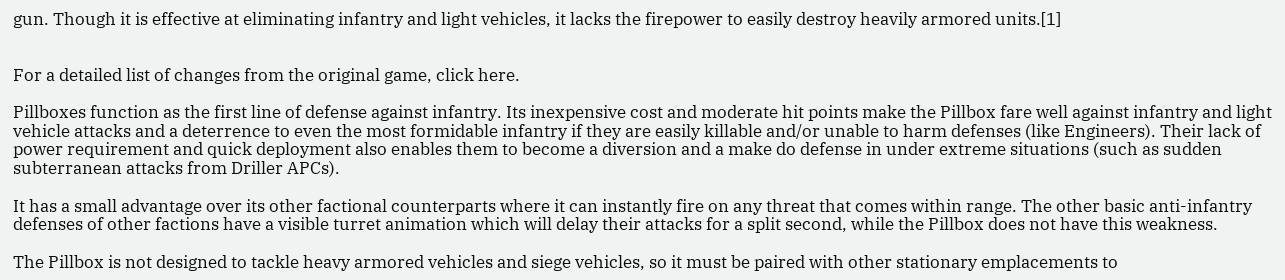gun. Though it is effective at eliminating infantry and light vehicles, it lacks the firepower to easily destroy heavily armored units.[1]


For a detailed list of changes from the original game, click here.

Pillboxes function as the first line of defense against infantry. Its inexpensive cost and moderate hit points make the Pillbox fare well against infantry and light vehicle attacks and a deterrence to even the most formidable infantry if they are easily killable and/or unable to harm defenses (like Engineers). Their lack of power requirement and quick deployment also enables them to become a diversion and a make do defense in under extreme situations (such as sudden subterranean attacks from Driller APCs).

It has a small advantage over its other factional counterparts where it can instantly fire on any threat that comes within range. The other basic anti-infantry defenses of other factions have a visible turret animation which will delay their attacks for a split second, while the Pillbox does not have this weakness.

The Pillbox is not designed to tackle heavy armored vehicles and siege vehicles, so it must be paired with other stationary emplacements to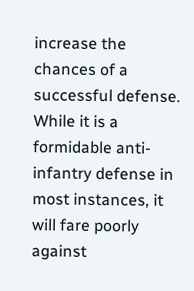increase the chances of a successful defense. While it is a formidable anti-infantry defense in most instances, it will fare poorly against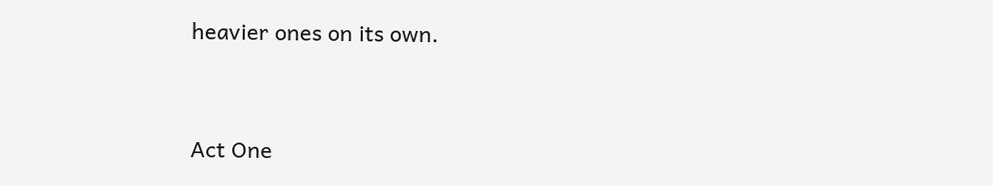heavier ones on its own.


Act One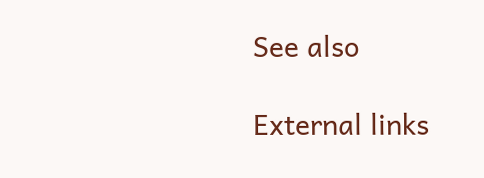See also

External links